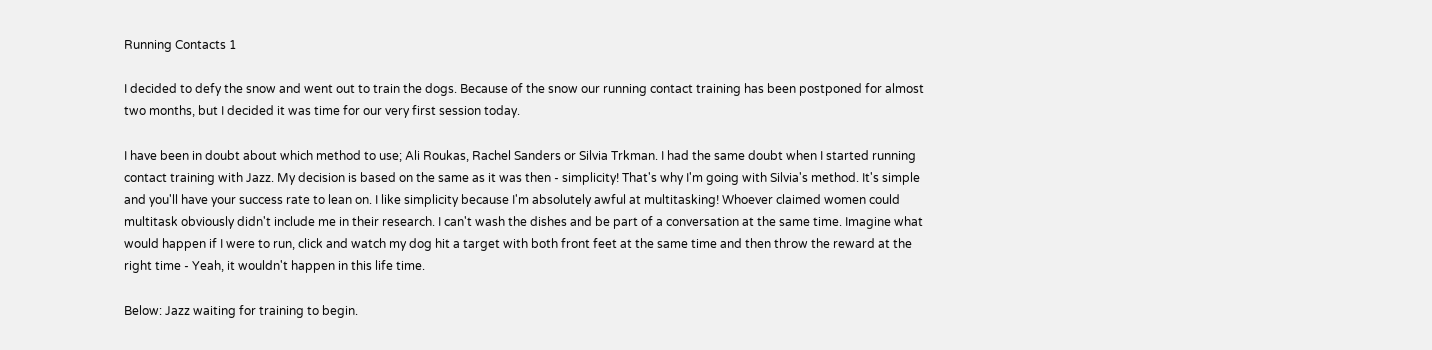Running Contacts 1

I decided to defy the snow and went out to train the dogs. Because of the snow our running contact training has been postponed for almost two months, but I decided it was time for our very first session today.

I have been in doubt about which method to use; Ali Roukas, Rachel Sanders or Silvia Trkman. I had the same doubt when I started running contact training with Jazz. My decision is based on the same as it was then - simplicity! That's why I'm going with Silvia's method. It's simple and you'll have your success rate to lean on. I like simplicity because I'm absolutely awful at multitasking! Whoever claimed women could multitask obviously didn't include me in their research. I can't wash the dishes and be part of a conversation at the same time. Imagine what would happen if I were to run, click and watch my dog hit a target with both front feet at the same time and then throw the reward at the right time - Yeah, it wouldn't happen in this life time.

Below: Jazz waiting for training to begin.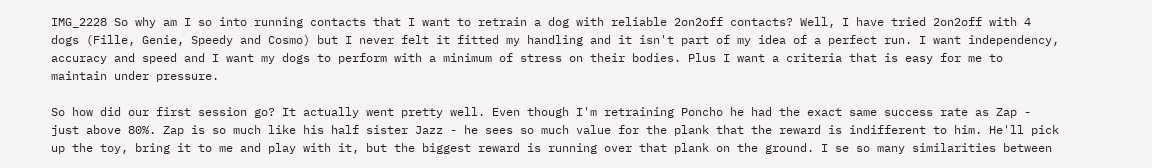IMG_2228 So why am I so into running contacts that I want to retrain a dog with reliable 2on2off contacts? Well, I have tried 2on2off with 4 dogs (Fille, Genie, Speedy and Cosmo) but I never felt it fitted my handling and it isn't part of my idea of a perfect run. I want independency, accuracy and speed and I want my dogs to perform with a minimum of stress on their bodies. Plus I want a criteria that is easy for me to maintain under pressure.

So how did our first session go? It actually went pretty well. Even though I'm retraining Poncho he had the exact same success rate as Zap - just above 80%. Zap is so much like his half sister Jazz - he sees so much value for the plank that the reward is indifferent to him. He'll pick up the toy, bring it to me and play with it, but the biggest reward is running over that plank on the ground. I se so many similarities between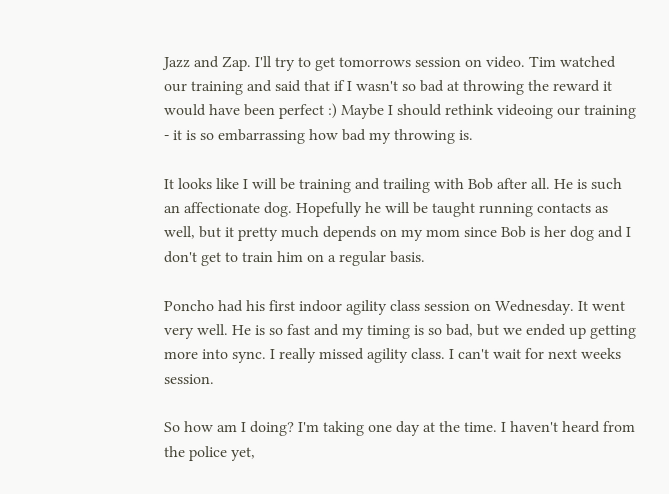Jazz and Zap. I'll try to get tomorrows session on video. Tim watched our training and said that if I wasn't so bad at throwing the reward it would have been perfect :) Maybe I should rethink videoing our training - it is so embarrassing how bad my throwing is.

It looks like I will be training and trailing with Bob after all. He is such an affectionate dog. Hopefully he will be taught running contacts as well, but it pretty much depends on my mom since Bob is her dog and I don't get to train him on a regular basis.

Poncho had his first indoor agility class session on Wednesday. It went very well. He is so fast and my timing is so bad, but we ended up getting more into sync. I really missed agility class. I can't wait for next weeks session.

So how am I doing? I'm taking one day at the time. I haven't heard from the police yet,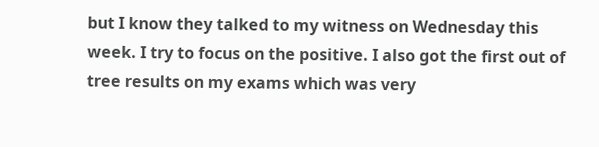but I know they talked to my witness on Wednesday this week. I try to focus on the positive. I also got the first out of tree results on my exams which was very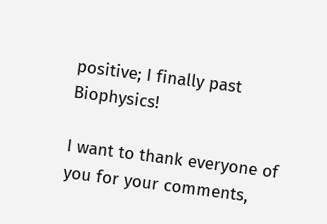positive; I finally past Biophysics!

I want to thank everyone of you for your comments,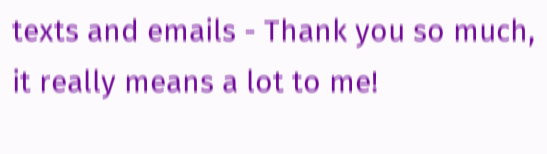texts and emails - Thank you so much, it really means a lot to me!